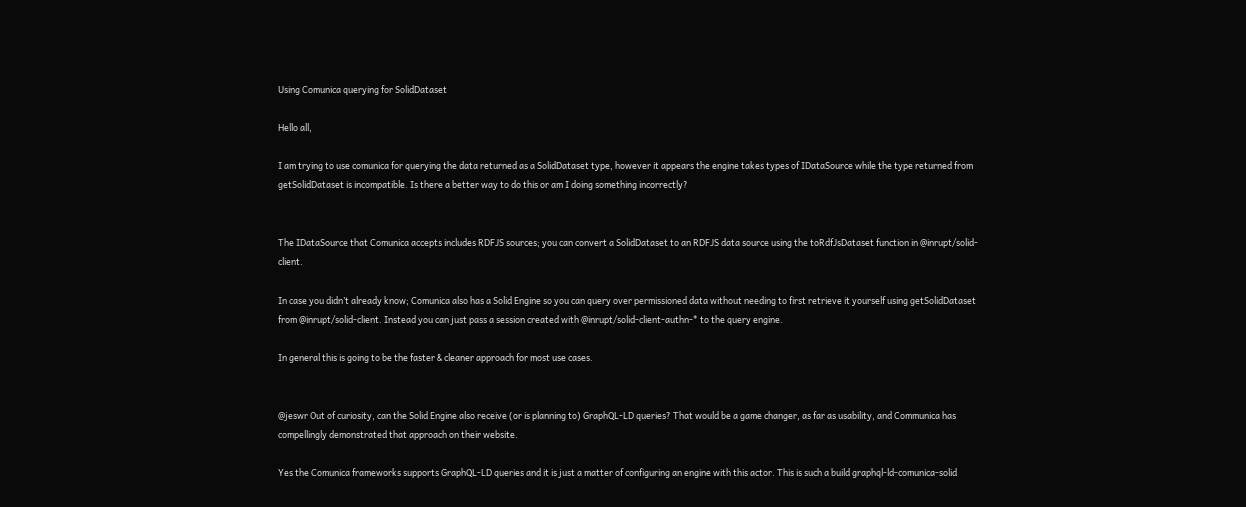Using Comunica querying for SolidDataset

Hello all,

I am trying to use comunica for querying the data returned as a SolidDataset type, however it appears the engine takes types of IDataSource while the type returned from getSolidDataset is incompatible. Is there a better way to do this or am I doing something incorrectly?


The IDataSource that Comunica accepts includes RDFJS sources; you can convert a SolidDataset to an RDFJS data source using the toRdfJsDataset function in @inrupt/solid-client.

In case you didn’t already know; Comunica also has a Solid Engine so you can query over permissioned data without needing to first retrieve it yourself using getSolidDataset from @inrupt/solid-client. Instead you can just pass a session created with @inrupt/solid-client-authn-* to the query engine.

In general this is going to be the faster & cleaner approach for most use cases.


@jeswr Out of curiosity, can the Solid Engine also receive (or is planning to) GraphQL-LD queries? That would be a game changer, as far as usability, and Communica has compellingly demonstrated that approach on their website.

Yes the Comunica frameworks supports GraphQL-LD queries and it is just a matter of configuring an engine with this actor. This is such a build graphql-ld-comunica-solid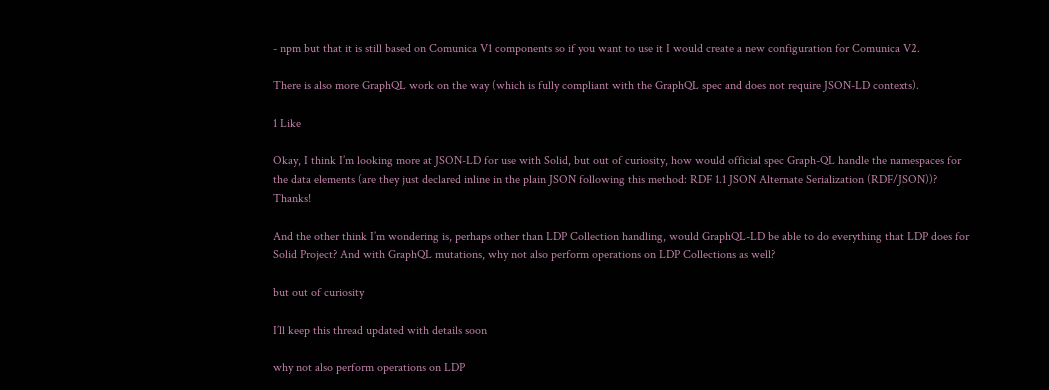- npm but that it is still based on Comunica V1 components so if you want to use it I would create a new configuration for Comunica V2.

There is also more GraphQL work on the way (which is fully compliant with the GraphQL spec and does not require JSON-LD contexts).

1 Like

Okay, I think I’m looking more at JSON-LD for use with Solid, but out of curiosity, how would official spec Graph-QL handle the namespaces for the data elements (are they just declared inline in the plain JSON following this method: RDF 1.1 JSON Alternate Serialization (RDF/JSON))? Thanks!

And the other think I’m wondering is, perhaps other than LDP Collection handling, would GraphQL-LD be able to do everything that LDP does for Solid Project? And with GraphQL mutations, why not also perform operations on LDP Collections as well?

but out of curiosity

I’ll keep this thread updated with details soon

why not also perform operations on LDP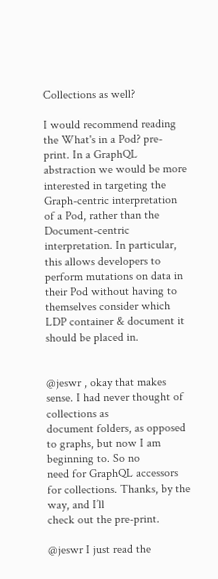Collections as well?

I would recommend reading the What's in a Pod? pre-print. In a GraphQL abstraction we would be more interested in targeting the Graph-centric interpretation of a Pod, rather than the Document-centric interpretation. In particular, this allows developers to perform mutations on data in their Pod without having to themselves consider which LDP container & document it should be placed in.


@jeswr , okay that makes sense. I had never thought of collections as
document folders, as opposed to graphs, but now I am beginning to. So no
need for GraphQL accessors for collections. Thanks, by the way, and I’ll
check out the pre-print.

@jeswr I just read the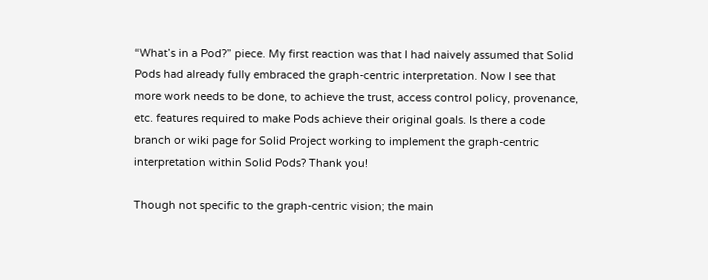“What’s in a Pod?” piece. My first reaction was that I had naively assumed that Solid Pods had already fully embraced the graph-centric interpretation. Now I see that more work needs to be done, to achieve the trust, access control policy, provenance, etc. features required to make Pods achieve their original goals. Is there a code branch or wiki page for Solid Project working to implement the graph-centric interpretation within Solid Pods? Thank you!

Though not specific to the graph-centric vision; the main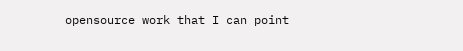opensource work that I can point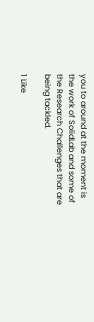you to around at the moment is the work of SolidLab and some of the Research Challenges that are being tackled.

1 Like